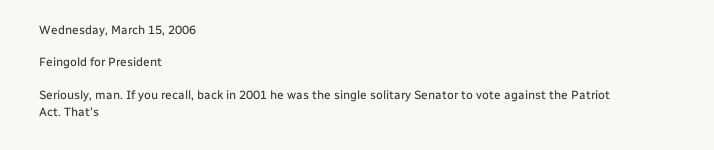Wednesday, March 15, 2006

Feingold for President

Seriously, man. If you recall, back in 2001 he was the single solitary Senator to vote against the Patriot Act. That's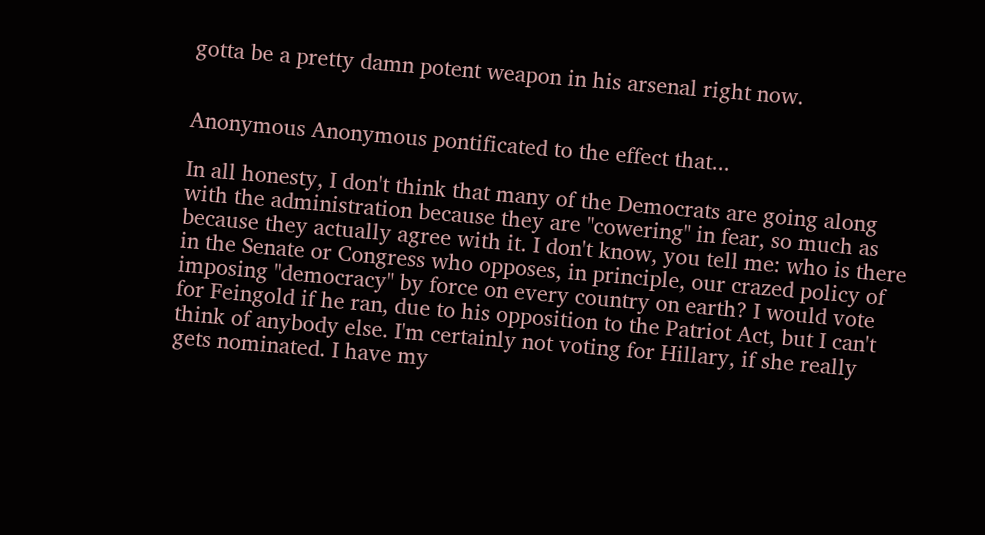gotta be a pretty damn potent weapon in his arsenal right now.


Anonymous Anonymous pontificated to the effect that...

In all honesty, I don't think that many of the Democrats are going along with the administration because they are "cowering" in fear, so much as because they actually agree with it. I don't know, you tell me: who is there in the Senate or Congress who opposes, in principle, our crazed policy of imposing "democracy" by force on every country on earth? I would vote for Feingold if he ran, due to his opposition to the Patriot Act, but I can't think of anybody else. I'm certainly not voting for Hillary, if she really gets nominated. I have my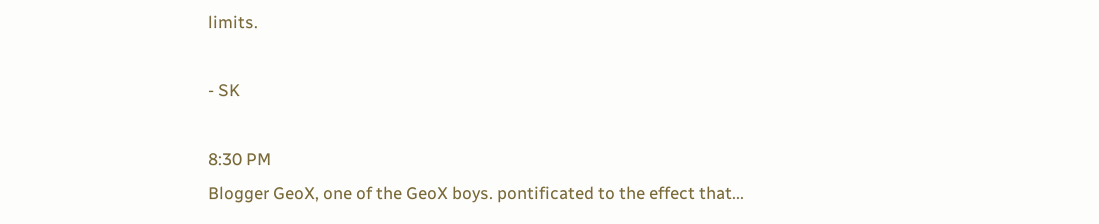limits.

- SK

8:30 PM
Blogger GeoX, one of the GeoX boys. pontificated to the effect that...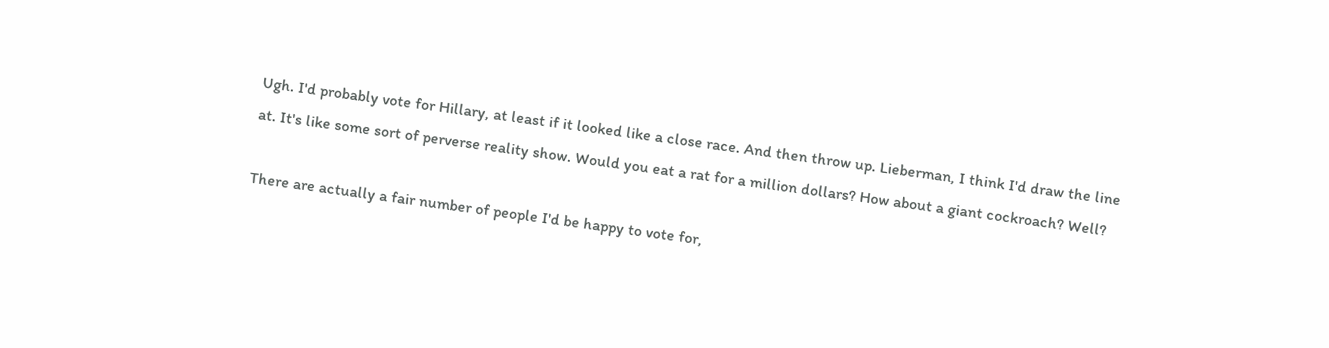Ugh. I'd probably vote for Hillary, at least if it looked like a close race. And then throw up. Lieberman, I think I'd draw the line at. It's like some sort of perverse reality show. Would you eat a rat for a million dollars? How about a giant cockroach? Well?

There are actually a fair number of people I'd be happy to vote for,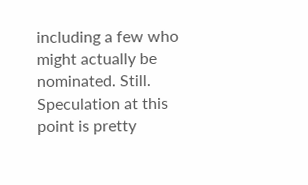including a few who might actually be nominated. Still. Speculation at this point is pretty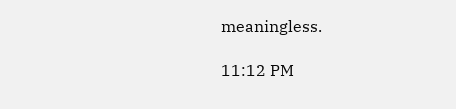meaningless.

11:12 PM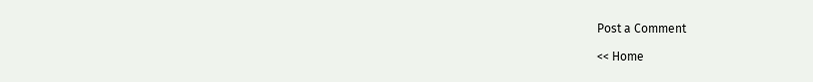Post a Comment

<< Home